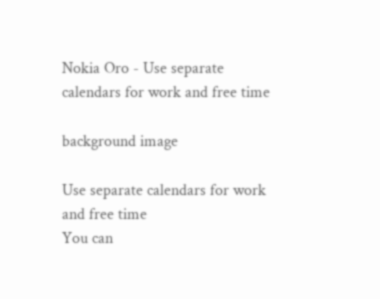Nokia Oro - Use separate calendars for work and free time

background image

Use separate calendars for work and free time
You can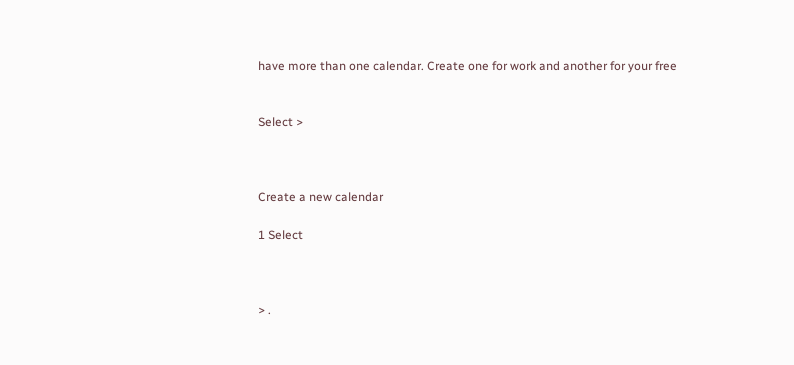have more than one calendar. Create one for work and another for your free


Select >



Create a new calendar

1 Select



> .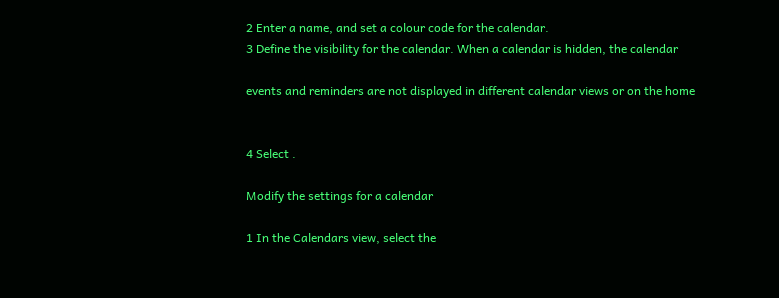2 Enter a name, and set a colour code for the calendar.
3 Define the visibility for the calendar. When a calendar is hidden, the calendar

events and reminders are not displayed in different calendar views or on the home


4 Select .

Modify the settings for a calendar

1 In the Calendars view, select the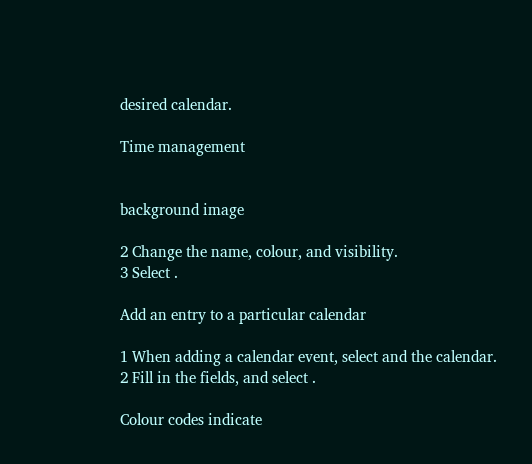desired calendar.

Time management


background image

2 Change the name, colour, and visibility.
3 Select .

Add an entry to a particular calendar

1 When adding a calendar event, select and the calendar.
2 Fill in the fields, and select .

Colour codes indicate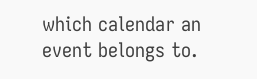which calendar an event belongs to.